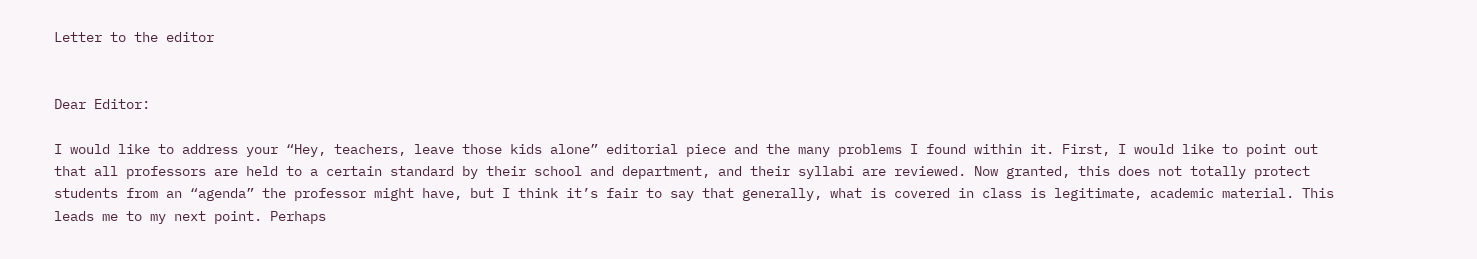Letter to the editor


Dear Editor:

I would like to address your “Hey, teachers, leave those kids alone” editorial piece and the many problems I found within it. First, I would like to point out that all professors are held to a certain standard by their school and department, and their syllabi are reviewed. Now granted, this does not totally protect students from an “agenda” the professor might have, but I think it’s fair to say that generally, what is covered in class is legitimate, academic material. This leads me to my next point. Perhaps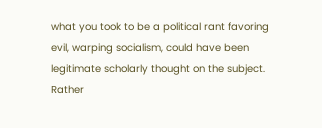what you took to be a political rant favoring evil, warping socialism, could have been legitimate scholarly thought on the subject. Rather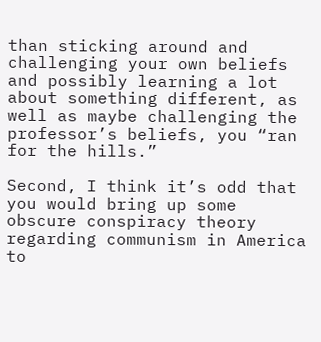than sticking around and challenging your own beliefs and possibly learning a lot about something different, as well as maybe challenging the professor’s beliefs, you “ran for the hills.”

Second, I think it’s odd that you would bring up some obscure conspiracy theory regarding communism in America to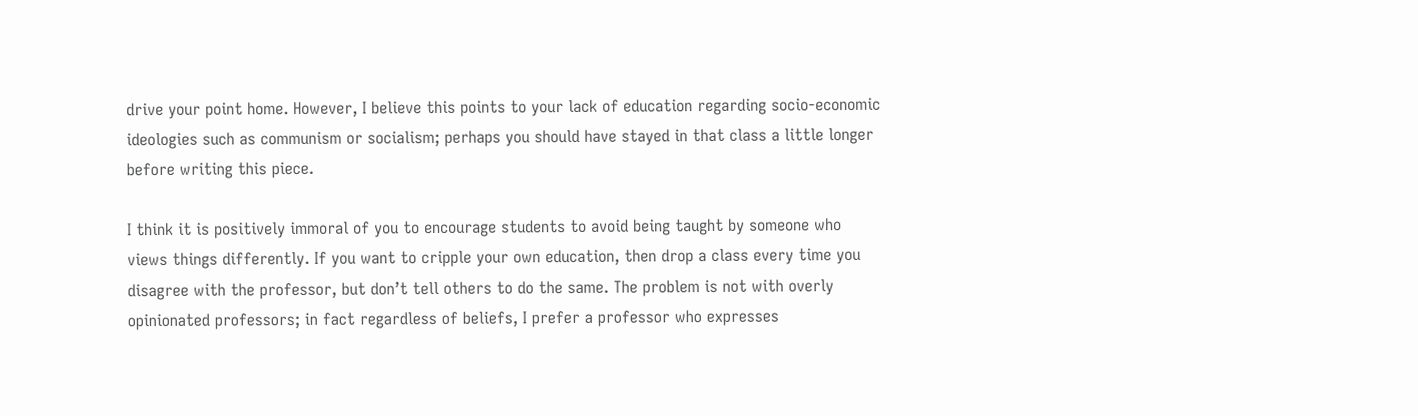drive your point home. However, I believe this points to your lack of education regarding socio-economic ideologies such as communism or socialism; perhaps you should have stayed in that class a little longer before writing this piece.

I think it is positively immoral of you to encourage students to avoid being taught by someone who views things differently. If you want to cripple your own education, then drop a class every time you disagree with the professor, but don’t tell others to do the same. The problem is not with overly opinionated professors; in fact regardless of beliefs, I prefer a professor who expresses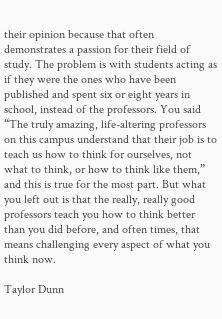their opinion because that often demonstrates a passion for their field of study. The problem is with students acting as if they were the ones who have been published and spent six or eight years in school, instead of the professors. You said “The truly amazing, life-altering professors on this campus understand that their job is to teach us how to think for ourselves, not what to think, or how to think like them,” and this is true for the most part. But what you left out is that the really, really good professors teach you how to think better than you did before, and often times, that means challenging every aspect of what you think now.

Taylor Dunn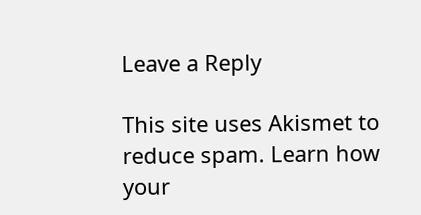Leave a Reply

This site uses Akismet to reduce spam. Learn how your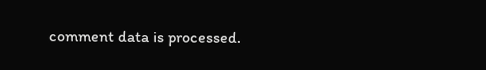comment data is processed.